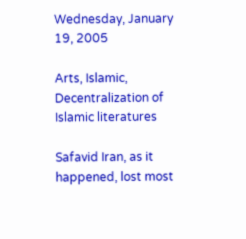Wednesday, January 19, 2005

Arts, Islamic, Decentralization of Islamic literatures

Safavid Iran, as it happened, lost most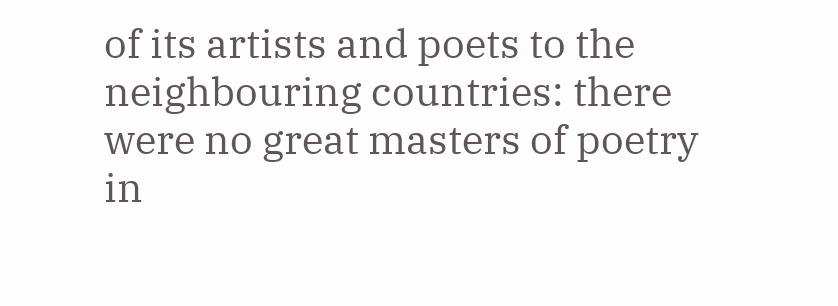of its artists and poets to the neighbouring countries: there were no great masters of poetry in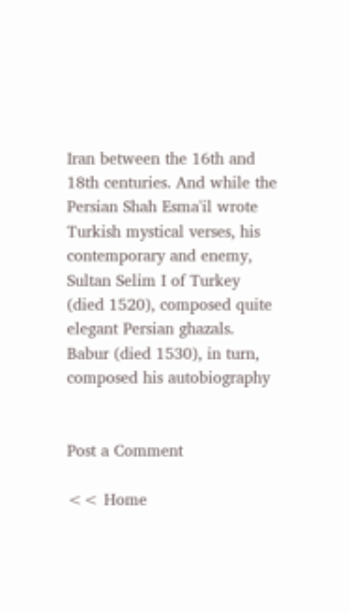Iran between the 16th and 18th centuries. And while the Persian Shah Esma'il wrote Turkish mystical verses, his contemporary and enemy, Sultan Selim I of Turkey (died 1520), composed quite elegant Persian ghazals. Babur (died 1530), in turn, composed his autobiography


Post a Comment

<< Home